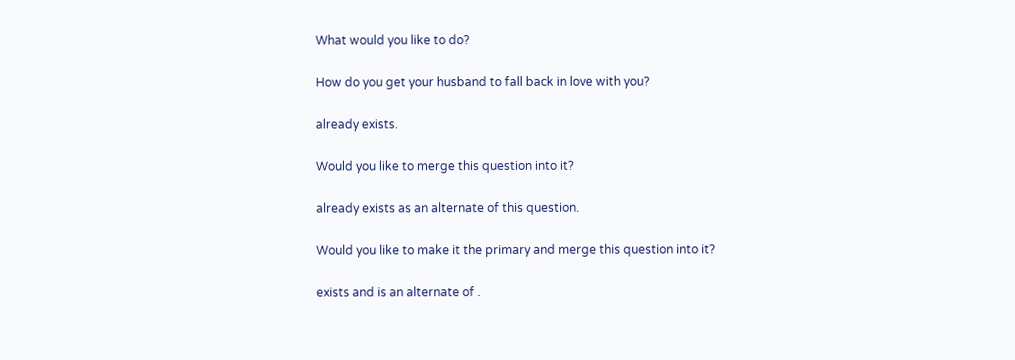What would you like to do?

How do you get your husband to fall back in love with you?

already exists.

Would you like to merge this question into it?

already exists as an alternate of this question.

Would you like to make it the primary and merge this question into it?

exists and is an alternate of .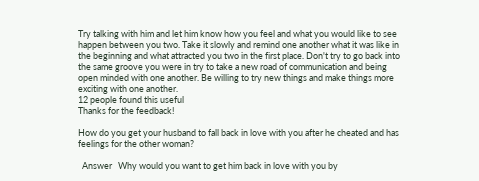Try talking with him and let him know how you feel and what you would like to see happen between you two. Take it slowly and remind one another what it was like in the beginning and what attracted you two in the first place. Don't try to go back into the same groove you were in try to take a new road of communication and being open minded with one another. Be willing to try new things and make things more exciting with one another.
12 people found this useful
Thanks for the feedback!

How do you get your husband to fall back in love with you after he cheated and has feelings for the other woman?

  Answer   Why would you want to get him back in love with you by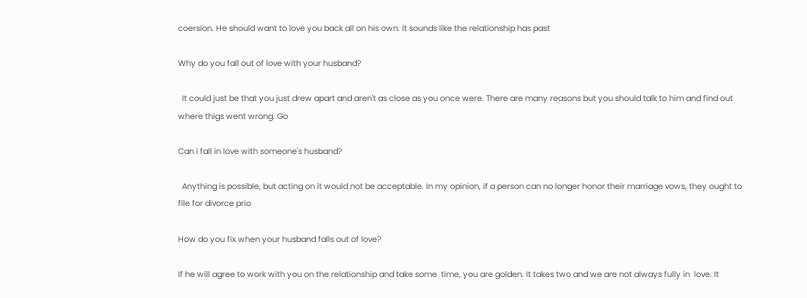coersion. He should want to love you back all on his own. It sounds like the relationship has past

Why do you fall out of love with your husband?

  It could just be that you just drew apart and aren't as close as you once were. There are many reasons but you should talk to him and find out where thigs went wrong. Go

Can i fall in love with someone's husband?

  Anything is possible, but acting on it would not be acceptable. In my opinion, if a person can no longer honor their marriage vows, they ought to file for divorce prio

How do you fix when your husband falls out of love?

If he will agree to work with you on the relationship and take some  time, you are golden. It takes two and we are not always fully in  love. It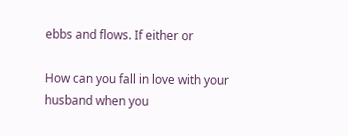ebbs and flows. If either or

How can you fall in love with your husband when you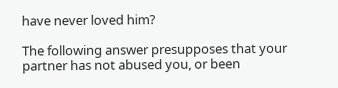have never loved him?

The following answer presupposes that your partner has not abused you, or been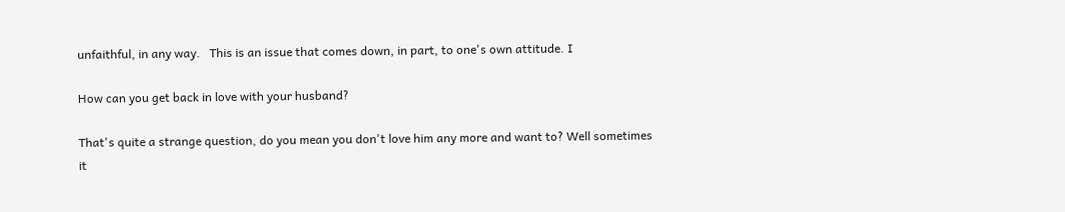unfaithful, in any way.   This is an issue that comes down, in part, to one's own attitude. I

How can you get back in love with your husband?

That's quite a strange question, do you mean you don't love him any more and want to? Well sometimes it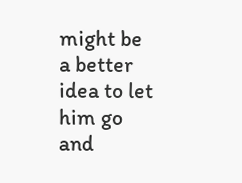might be a better idea to let him go and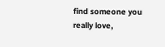find someone you really love,